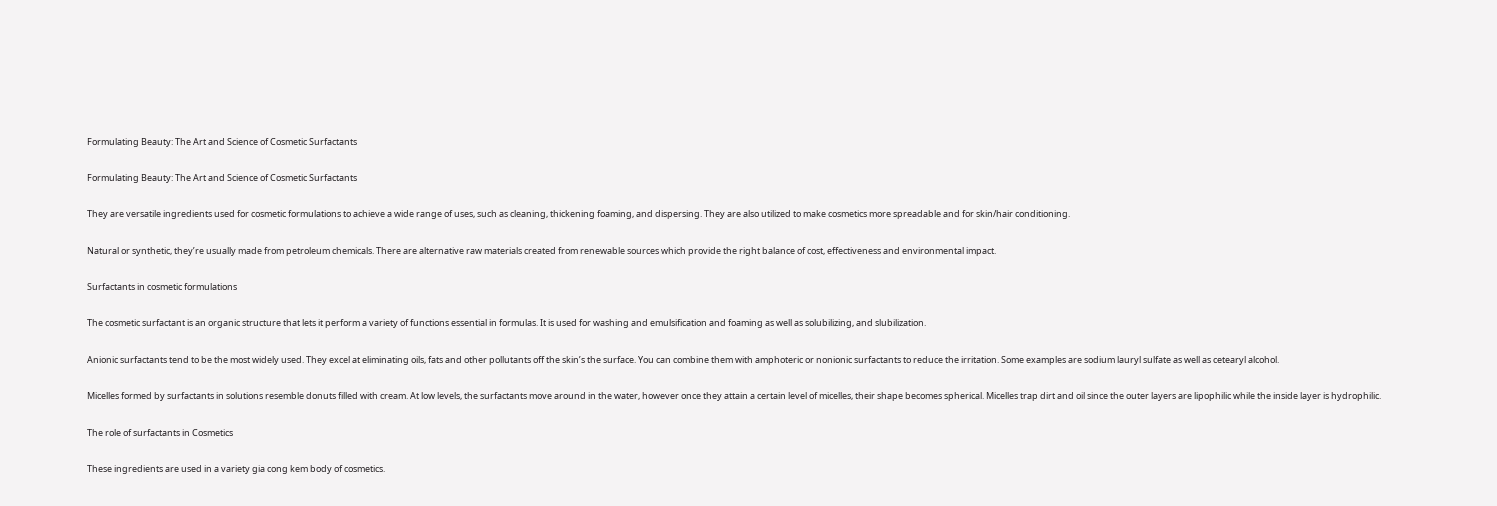Formulating Beauty: The Art and Science of Cosmetic Surfactants

Formulating Beauty: The Art and Science of Cosmetic Surfactants

They are versatile ingredients used for cosmetic formulations to achieve a wide range of uses, such as cleaning, thickening foaming, and dispersing. They are also utilized to make cosmetics more spreadable and for skin/hair conditioning.

Natural or synthetic, they’re usually made from petroleum chemicals. There are alternative raw materials created from renewable sources which provide the right balance of cost, effectiveness and environmental impact.

Surfactants in cosmetic formulations

The cosmetic surfactant is an organic structure that lets it perform a variety of functions essential in formulas. It is used for washing and emulsification and foaming as well as solubilizing, and slubilization.

Anionic surfactants tend to be the most widely used. They excel at eliminating oils, fats and other pollutants off the skin’s the surface. You can combine them with amphoteric or nonionic surfactants to reduce the irritation. Some examples are sodium lauryl sulfate as well as cetearyl alcohol.

Micelles formed by surfactants in solutions resemble donuts filled with cream. At low levels, the surfactants move around in the water, however once they attain a certain level of micelles, their shape becomes spherical. Micelles trap dirt and oil since the outer layers are lipophilic while the inside layer is hydrophilic.

The role of surfactants in Cosmetics

These ingredients are used in a variety gia cong kem body of cosmetics.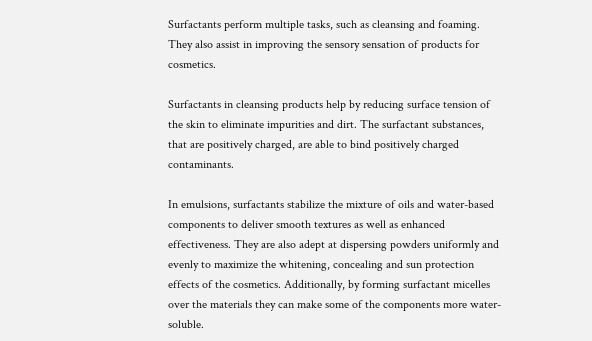Surfactants perform multiple tasks, such as cleansing and foaming. They also assist in improving the sensory sensation of products for cosmetics.

Surfactants in cleansing products help by reducing surface tension of the skin to eliminate impurities and dirt. The surfactant substances, that are positively charged, are able to bind positively charged contaminants.

In emulsions, surfactants stabilize the mixture of oils and water-based components to deliver smooth textures as well as enhanced effectiveness. They are also adept at dispersing powders uniformly and evenly to maximize the whitening, concealing and sun protection effects of the cosmetics. Additionally, by forming surfactant micelles over the materials they can make some of the components more water-soluble.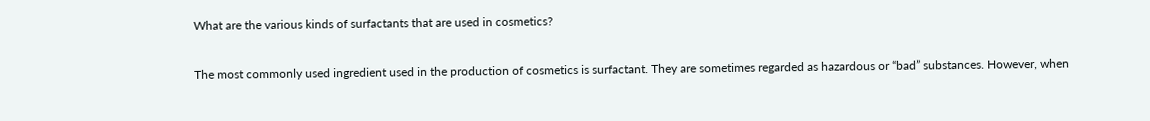What are the various kinds of surfactants that are used in cosmetics?

The most commonly used ingredient used in the production of cosmetics is surfactant. They are sometimes regarded as hazardous or “bad” substances. However, when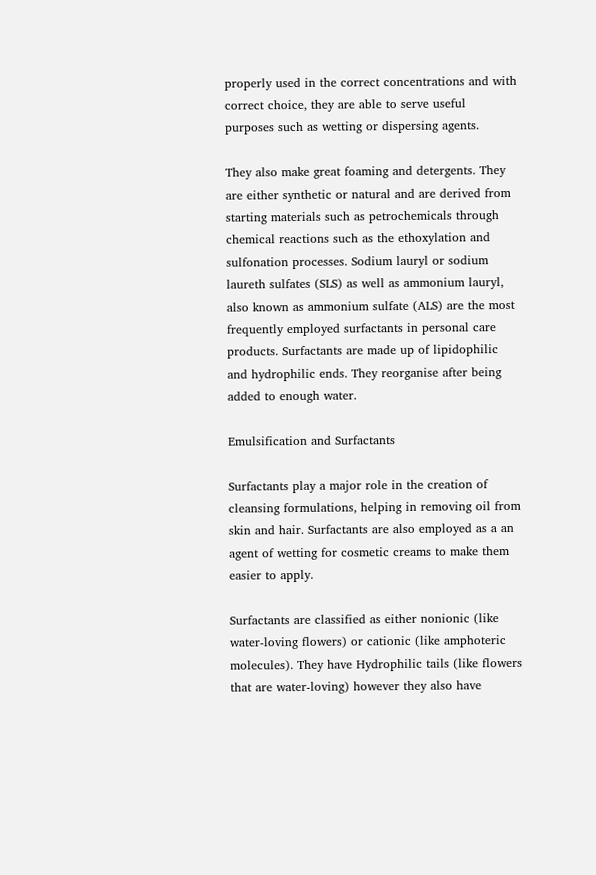properly used in the correct concentrations and with correct choice, they are able to serve useful purposes such as wetting or dispersing agents.

They also make great foaming and detergents. They are either synthetic or natural and are derived from starting materials such as petrochemicals through chemical reactions such as the ethoxylation and sulfonation processes. Sodium lauryl or sodium laureth sulfates (SLS) as well as ammonium lauryl, also known as ammonium sulfate (ALS) are the most frequently employed surfactants in personal care products. Surfactants are made up of lipidophilic and hydrophilic ends. They reorganise after being added to enough water.

Emulsification and Surfactants

Surfactants play a major role in the creation of cleansing formulations, helping in removing oil from skin and hair. Surfactants are also employed as a an agent of wetting for cosmetic creams to make them easier to apply.

Surfactants are classified as either nonionic (like water-loving flowers) or cationic (like amphoteric molecules). They have Hydrophilic tails (like flowers that are water-loving) however they also have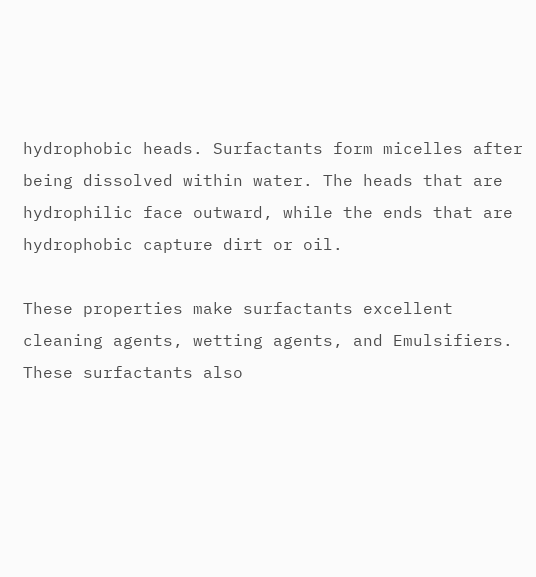hydrophobic heads. Surfactants form micelles after being dissolved within water. The heads that are hydrophilic face outward, while the ends that are hydrophobic capture dirt or oil.

These properties make surfactants excellent cleaning agents, wetting agents, and Emulsifiers. These surfactants also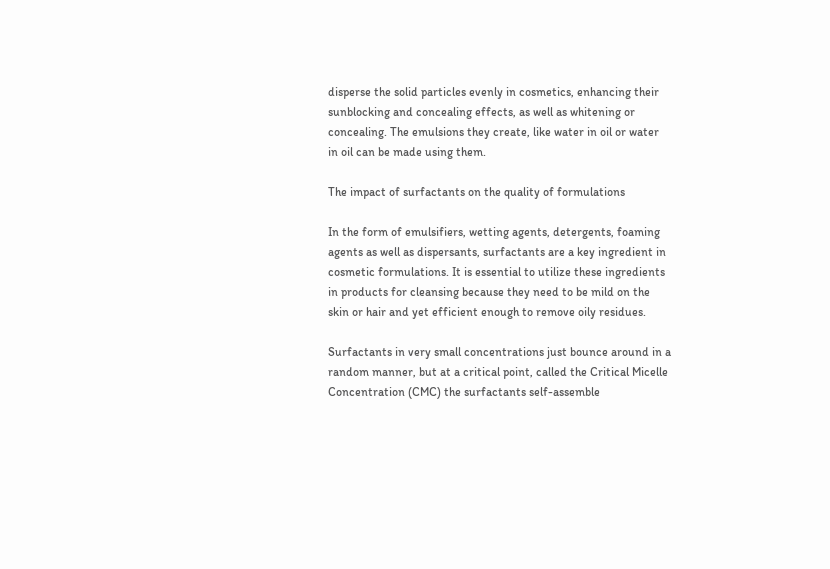disperse the solid particles evenly in cosmetics, enhancing their sunblocking and concealing effects, as well as whitening or concealing. The emulsions they create, like water in oil or water in oil can be made using them.

The impact of surfactants on the quality of formulations

In the form of emulsifiers, wetting agents, detergents, foaming agents as well as dispersants, surfactants are a key ingredient in cosmetic formulations. It is essential to utilize these ingredients in products for cleansing because they need to be mild on the skin or hair and yet efficient enough to remove oily residues.

Surfactants in very small concentrations just bounce around in a random manner, but at a critical point, called the Critical Micelle Concentration (CMC) the surfactants self-assemble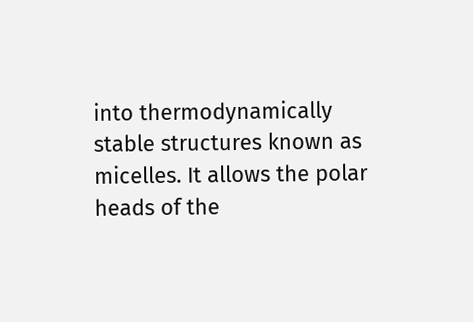into thermodynamically stable structures known as micelles. It allows the polar heads of the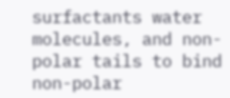surfactants water molecules, and non-polar tails to bind non-polar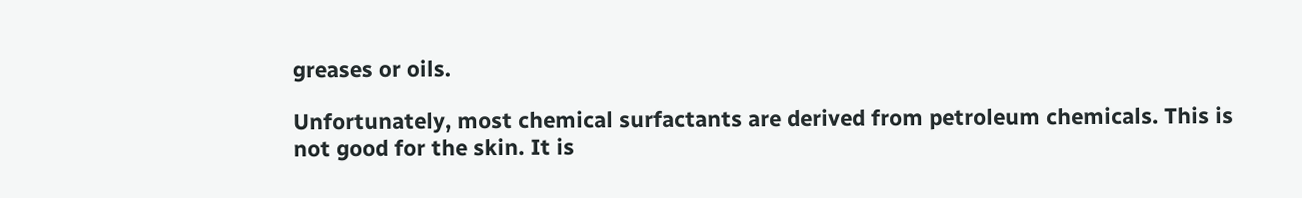greases or oils.

Unfortunately, most chemical surfactants are derived from petroleum chemicals. This is not good for the skin. It is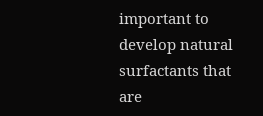important to develop natural surfactants that are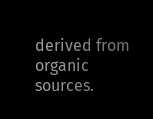derived from organic sources.